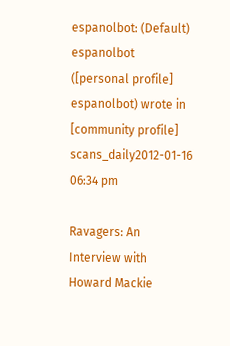espanolbot: (Default)
espanolbot ([personal profile] espanolbot) wrote in [community profile] scans_daily2012-01-16 06:34 pm

Ravagers: An Interview with Howard Mackie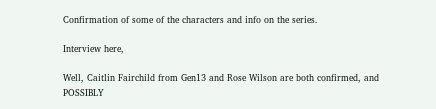Confirmation of some of the characters and info on the series.

Interview here,

Well, Caitlin Fairchild from Gen13 and Rose Wilson are both confirmed, and POSSIBLY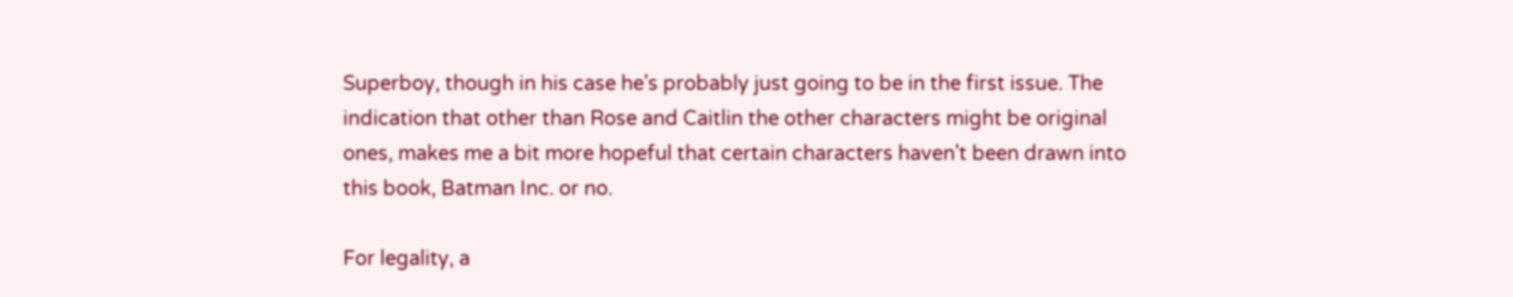Superboy, though in his case he's probably just going to be in the first issue. The indication that other than Rose and Caitlin the other characters might be original ones, makes me a bit more hopeful that certain characters haven't been drawn into this book, Batman Inc. or no.

For legality, a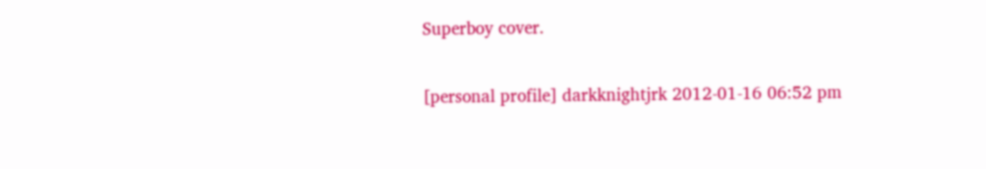Superboy cover.

[personal profile] darkknightjrk 2012-01-16 06:52 pm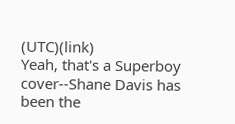(UTC)(link)
Yeah, that's a Superboy cover--Shane Davis has been the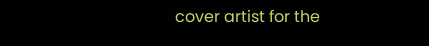cover artist for the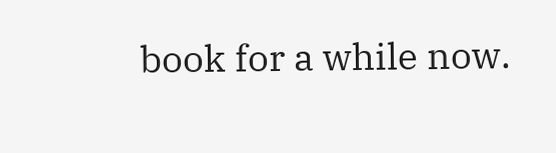book for a while now.